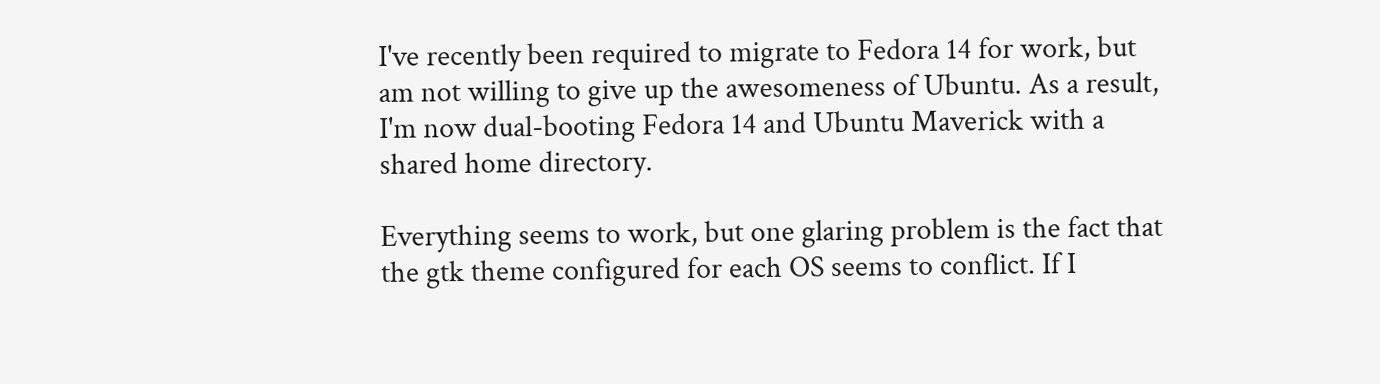I've recently been required to migrate to Fedora 14 for work, but am not willing to give up the awesomeness of Ubuntu. As a result, I'm now dual-booting Fedora 14 and Ubuntu Maverick with a shared home directory.

Everything seems to work, but one glaring problem is the fact that the gtk theme configured for each OS seems to conflict. If I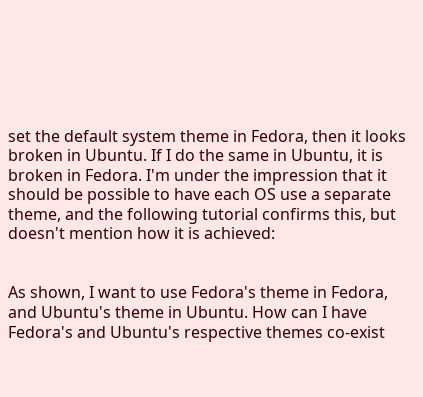set the default system theme in Fedora, then it looks broken in Ubuntu. If I do the same in Ubuntu, it is broken in Fedora. I'm under the impression that it should be possible to have each OS use a separate theme, and the following tutorial confirms this, but doesn't mention how it is achieved:


As shown, I want to use Fedora's theme in Fedora, and Ubuntu's theme in Ubuntu. How can I have Fedora's and Ubuntu's respective themes co-exist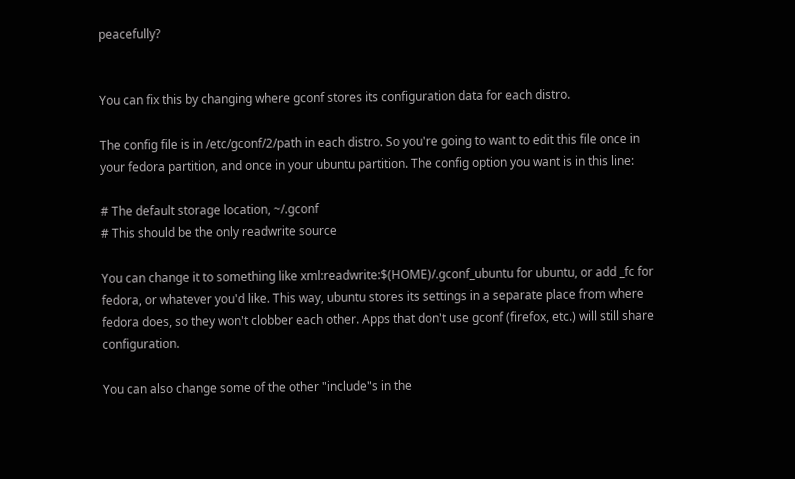peacefully?


You can fix this by changing where gconf stores its configuration data for each distro.

The config file is in /etc/gconf/2/path in each distro. So you're going to want to edit this file once in your fedora partition, and once in your ubuntu partition. The config option you want is in this line:

# The default storage location, ~/.gconf
# This should be the only readwrite source

You can change it to something like xml:readwrite:$(HOME)/.gconf_ubuntu for ubuntu, or add _fc for fedora, or whatever you'd like. This way, ubuntu stores its settings in a separate place from where fedora does, so they won't clobber each other. Apps that don't use gconf (firefox, etc.) will still share configuration.

You can also change some of the other "include"s in the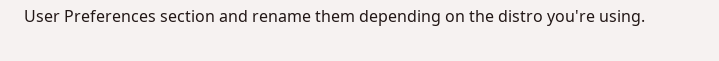User Preferences section and rename them depending on the distro you're using.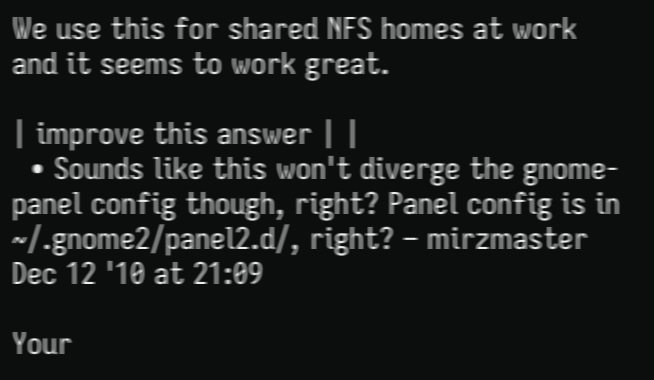We use this for shared NFS homes at work and it seems to work great.

| improve this answer | |
  • Sounds like this won't diverge the gnome-panel config though, right? Panel config is in ~/.gnome2/panel2.d/, right? – mirzmaster Dec 12 '10 at 21:09

Your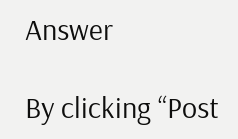Answer

By clicking “Post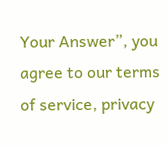Your Answer”, you agree to our terms of service, privacy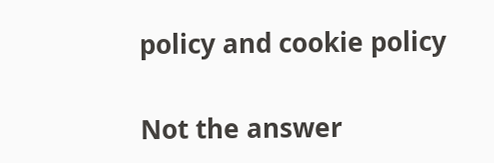policy and cookie policy

Not the answer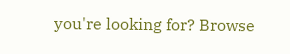you're looking for? Browse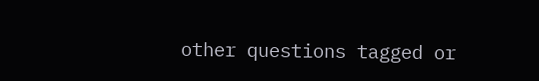other questions tagged or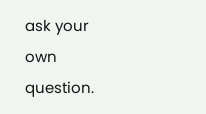ask your own question.